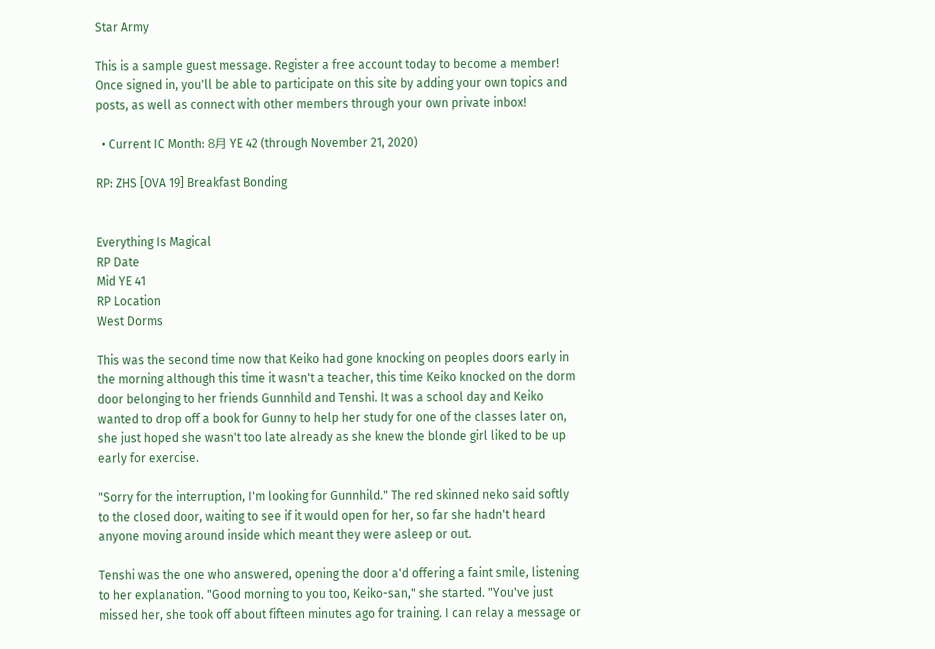Star Army

This is a sample guest message. Register a free account today to become a member! Once signed in, you'll be able to participate on this site by adding your own topics and posts, as well as connect with other members through your own private inbox!

  • Current IC Month: 8月 YE 42 (through November 21, 2020)

RP: ZHS [OVA 19] Breakfast Bonding


Everything Is Magical
RP Date
Mid YE 41
RP Location
West Dorms

This was the second time now that Keiko had gone knocking on peoples doors early in the morning although this time it wasn't a teacher, this time Keiko knocked on the dorm door belonging to her friends Gunnhild and Tenshi. It was a school day and Keiko wanted to drop off a book for Gunny to help her study for one of the classes later on, she just hoped she wasn't too late already as she knew the blonde girl liked to be up early for exercise.

"Sorry for the interruption, I'm looking for Gunnhild." The red skinned neko said softly to the closed door, waiting to see if it would open for her, so far she hadn't heard anyone moving around inside which meant they were asleep or out.

Tenshi was the one who answered, opening the door a'd offering a faint smile, listening to her explanation. "Good morning to you too, Keiko-san," she started. "You've just missed her, she took off about fifteen minutes ago for training. I can relay a message or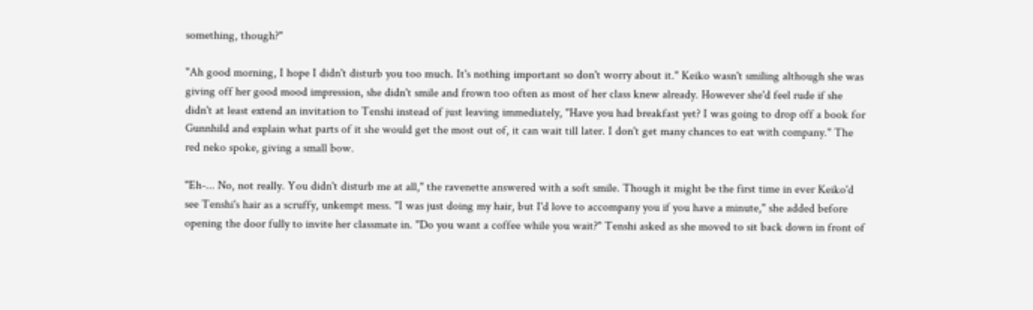something, though?"

"Ah good morning, I hope I didn't disturb you too much. It's nothing important so don't worry about it." Keiko wasn't smiling although she was giving off her good mood impression, she didn't smile and frown too often as most of her class knew already. However she'd feel rude if she didn't at least extend an invitation to Tenshi instead of just leaving immediately, "Have you had breakfast yet? I was going to drop off a book for Gunnhild and explain what parts of it she would get the most out of, it can wait till later. I don't get many chances to eat with company." The red neko spoke, giving a small bow.

"Eh-... No, not really. You didn't disturb me at all," the ravenette answered with a soft smile. Though it might be the first time in ever Keiko'd see Tenshi's hair as a scruffy, unkempt mess. "I was just doing my hair, but I'd love to accompany you if you have a minute," she added before opening the door fully to invite her classmate in. "Do you want a coffee while you wait?" Tenshi asked as she moved to sit back down in front of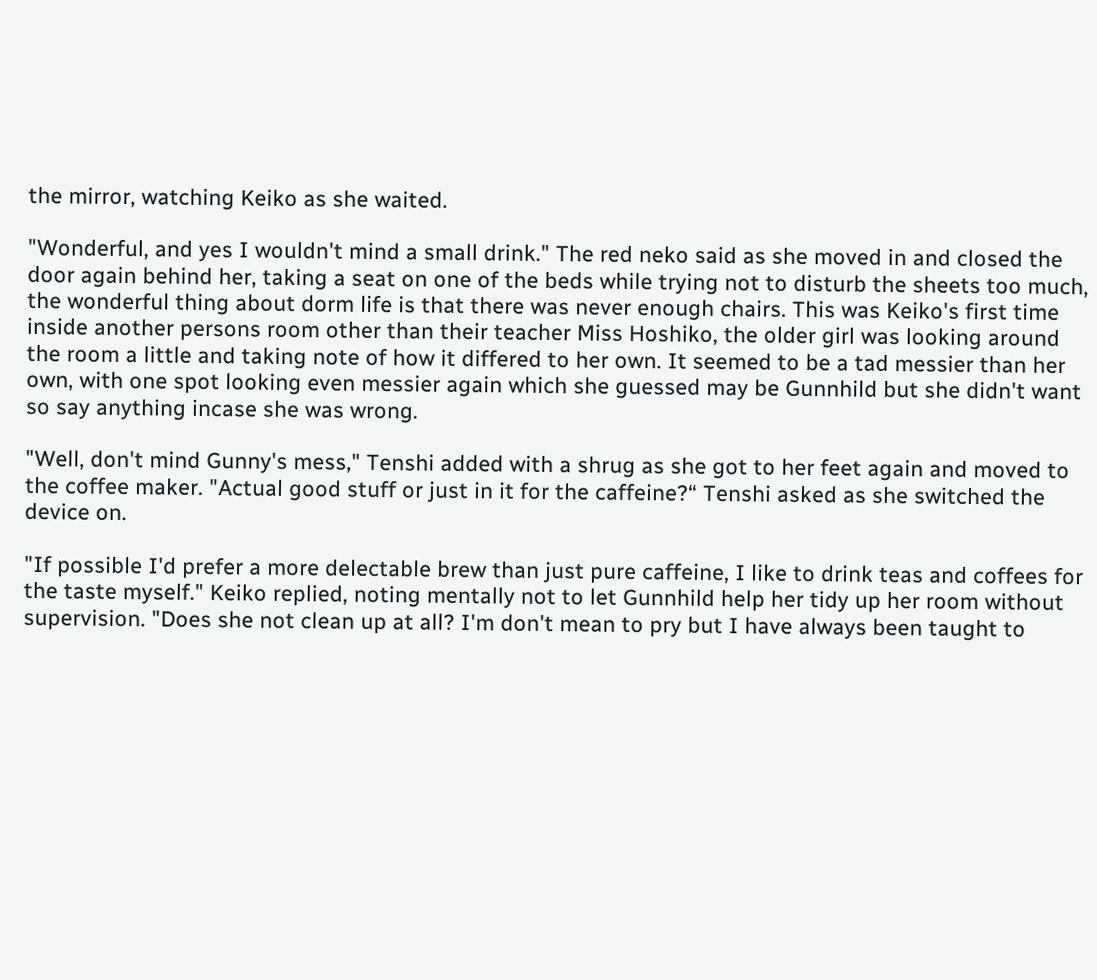the mirror, watching Keiko as she waited.

"Wonderful, and yes I wouldn't mind a small drink." The red neko said as she moved in and closed the door again behind her, taking a seat on one of the beds while trying not to disturb the sheets too much, the wonderful thing about dorm life is that there was never enough chairs. This was Keiko's first time inside another persons room other than their teacher Miss Hoshiko, the older girl was looking around the room a little and taking note of how it differed to her own. It seemed to be a tad messier than her own, with one spot looking even messier again which she guessed may be Gunnhild but she didn't want so say anything incase she was wrong.

"Well, don't mind Gunny's mess," Tenshi added with a shrug as she got to her feet again and moved to the coffee maker. "Actual good stuff or just in it for the caffeine?“ Tenshi asked as she switched the device on.

"If possible I'd prefer a more delectable brew than just pure caffeine, I like to drink teas and coffees for the taste myself." Keiko replied, noting mentally not to let Gunnhild help her tidy up her room without supervision. "Does she not clean up at all? I'm don't mean to pry but I have always been taught to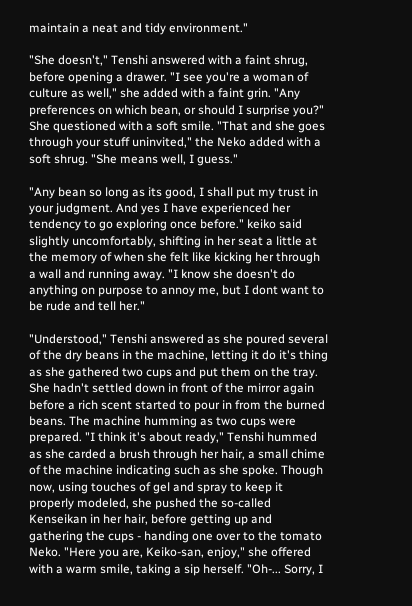maintain a neat and tidy environment."

"She doesn't," Tenshi answered with a faint shrug, before opening a drawer. "I see you're a woman of culture as well," she added with a faint grin. "Any preferences on which bean, or should I surprise you?" She questioned with a soft smile. "That and she goes through your stuff uninvited," the Neko added with a soft shrug. "She means well, I guess."

"Any bean so long as its good, I shall put my trust in your judgment. And yes I have experienced her tendency to go exploring once before." keiko said slightly uncomfortably, shifting in her seat a little at the memory of when she felt like kicking her through a wall and running away. "I know she doesn't do anything on purpose to annoy me, but I dont want to be rude and tell her."

"Understood," Tenshi answered as she poured several of the dry beans in the machine, letting it do it's thing as she gathered two cups and put them on the tray. She hadn't settled down in front of the mirror again before a rich scent started to pour in from the burned beans. The machine humming as two cups were prepared. "I think it's about ready," Tenshi hummed as she carded a brush through her hair, a small chime of the machine indicating such as she spoke. Though now, using touches of gel and spray to keep it properly modeled, she pushed the so-called Kenseikan in her hair, before getting up and gathering the cups - handing one over to the tomato Neko. "Here you are, Keiko-san, enjoy," she offered with a warm smile, taking a sip herself. "Oh-... Sorry, I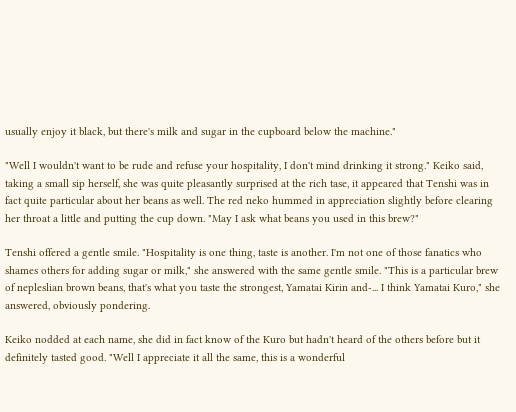usually enjoy it black, but there's milk and sugar in the cupboard below the machine."

"Well I wouldn't want to be rude and refuse your hospitality, I don't mind drinking it strong." Keiko said, taking a small sip herself, she was quite pleasantly surprised at the rich tase, it appeared that Tenshi was in fact quite particular about her beans as well. The red neko hummed in appreciation slightly before clearing her throat a little and putting the cup down. "May I ask what beans you used in this brew?"

Tenshi offered a gentle smile. "Hospitality is one thing, taste is another. I'm not one of those fanatics who shames others for adding sugar or milk," she answered with the same gentle smile. "This is a particular brew of nepleslian brown beans, that's what you taste the strongest, Yamatai Kirin and-... I think Yamatai Kuro," she answered, obviously pondering.

Keiko nodded at each name, she did in fact know of the Kuro but hadn't heard of the others before but it definitely tasted good. "Well I appreciate it all the same, this is a wonderful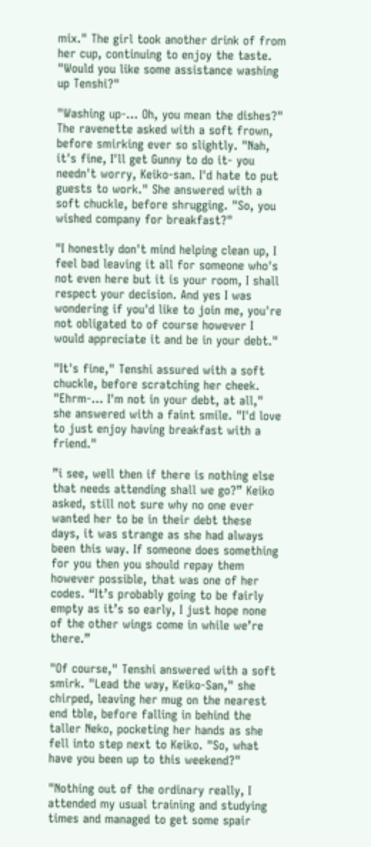mix." The girl took another drink of from her cup, continuing to enjoy the taste. "Would you like some assistance washing up Tenshi?"

"Washing up-... Oh, you mean the dishes?" The ravenette asked with a soft frown, before smirking ever so slightly. "Nah, it's fine, I'll get Gunny to do it- you needn't worry, Keiko-san. I'd hate to put guests to work." She answered with a soft chuckle, before shrugging. "So, you wished company for breakfast?"

"I honestly don't mind helping clean up, I feel bad leaving it all for someone who's not even here but it is your room, I shall respect your decision. And yes I was wondering if you'd like to join me, you're not obligated to of course however I would appreciate it and be in your debt."

"It's fine," Tenshi assured with a soft chuckle, before scratching her cheek. "Ehrm-... I'm not in your debt, at all," she answered with a faint smile. "I'd love to just enjoy having breakfast with a friend."

”i see, well then if there is nothing else that needs attending shall we go?” Keiko asked, still not sure why no one ever wanted her to be in their debt these days, it was strange as she had always been this way. If someone does something for you then you should repay them however possible, that was one of her codes. “It’s probably going to be fairly empty as it’s so early, I just hope none of the other wings come in while we’re there.”

"Of course," Tenshi answered with a soft smirk. "Lead the way, Keiko-San," she chirped, leaving her mug on the nearest end tble, before falling in behind the taller Neko, pocketing her hands as she fell into step next to Keiko. "So, what have you been up to this weekend?"

"Nothing out of the ordinary really, I attended my usual training and studying times and managed to get some spair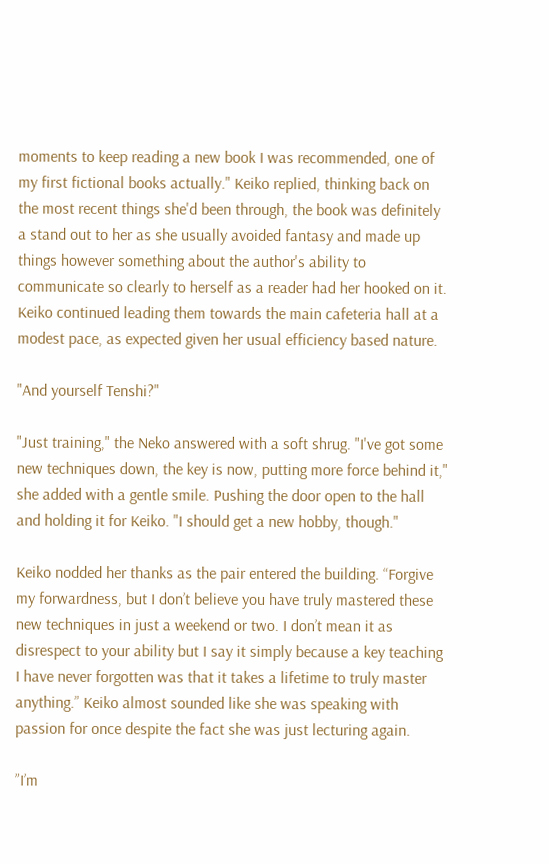moments to keep reading a new book I was recommended, one of my first fictional books actually." Keiko replied, thinking back on the most recent things she'd been through, the book was definitely a stand out to her as she usually avoided fantasy and made up things however something about the author's ability to communicate so clearly to herself as a reader had her hooked on it. Keiko continued leading them towards the main cafeteria hall at a modest pace, as expected given her usual efficiency based nature.

"And yourself Tenshi?"

"Just training," the Neko answered with a soft shrug. "I've got some new techniques down, the key is now, putting more force behind it," she added with a gentle smile. Pushing the door open to the hall and holding it for Keiko. "I should get a new hobby, though."

Keiko nodded her thanks as the pair entered the building. “Forgive my forwardness, but I don’t believe you have truly mastered these new techniques in just a weekend or two. I don’t mean it as disrespect to your ability but I say it simply because a key teaching I have never forgotten was that it takes a lifetime to truly master anything.” Keiko almost sounded like she was speaking with passion for once despite the fact she was just lecturing again.

”I’m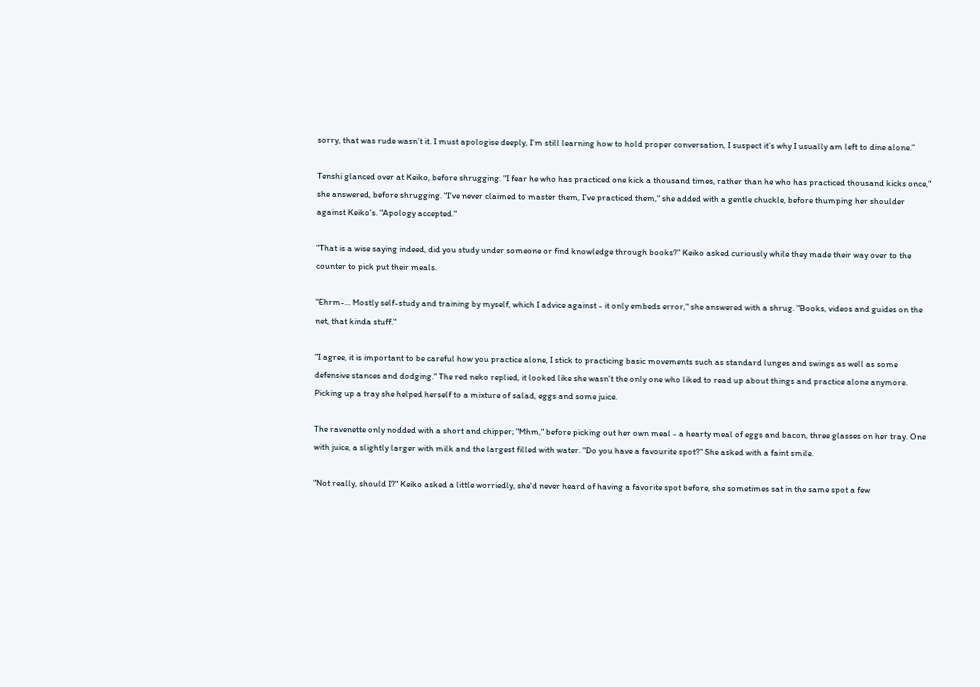sorry, that was rude wasn’t it. I must apologise deeply, I’m still learning how to hold proper conversation, I suspect it’s why I usually am left to dine alone.”

Tenshi glanced over at Keiko, before shrugging. "I fear he who has practiced one kick a thousand times, rather than he who has practiced thousand kicks once," she answered, before shrugging. "I've never claimed to master them, I've practiced them," she added with a gentle chuckle, before thumping her shoulder against Keiko's. "Apology accepted."

“That is a wise saying indeed, did you study under someone or find knowledge through books?” Keiko asked curiously while they made their way over to the counter to pick put their meals.

"Ehrm-... Mostly self-study and training by myself, which I advice against - it only embeds error," she answered with a shrug. "Books, videos and guides on the net, that kinda stuff."

"I agree, it is important to be careful how you practice alone, I stick to practicing basic movements such as standard lunges and swings as well as some defensive stances and dodging." The red neko replied, it looked like she wasn't the only one who liked to read up about things and practice alone anymore. Picking up a tray she helped herself to a mixture of salad, eggs and some juice.

The ravenette only nodded with a short and chipper; "Mhm," before picking out her own meal - a hearty meal of eggs and bacon, three glasses on her tray. One with juice, a slightly larger with milk and the largest filled with water. "Do you have a favourite spot?" She asked with a faint smile.

"Not really, should I?" Keiko asked a little worriedly, she'd never heard of having a favorite spot before, she sometimes sat in the same spot a few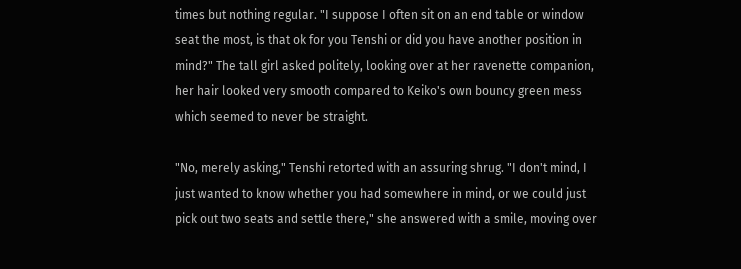times but nothing regular. "I suppose I often sit on an end table or window seat the most, is that ok for you Tenshi or did you have another position in mind?" The tall girl asked politely, looking over at her ravenette companion, her hair looked very smooth compared to Keiko's own bouncy green mess which seemed to never be straight.

"No, merely asking," Tenshi retorted with an assuring shrug. "I don't mind, I just wanted to know whether you had somewhere in mind, or we could just pick out two seats and settle there," she answered with a smile, moving over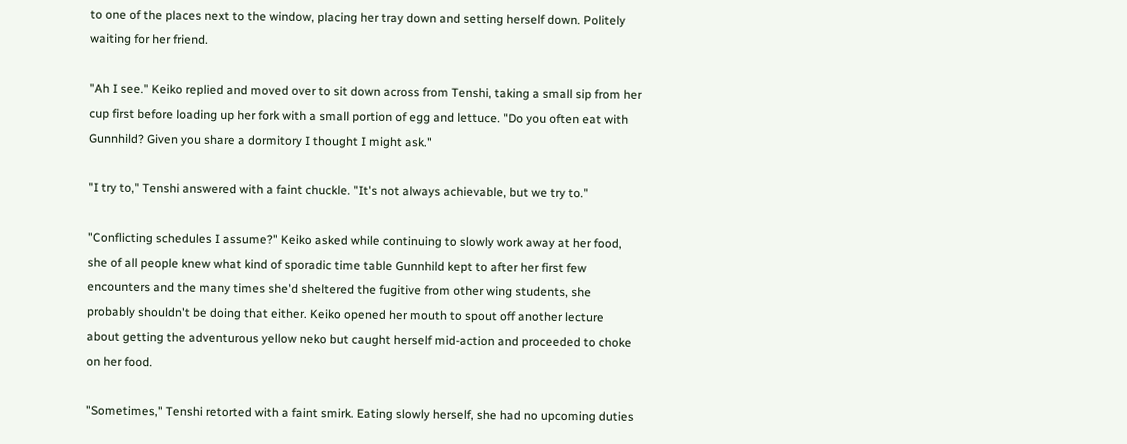to one of the places next to the window, placing her tray down and setting herself down. Politely waiting for her friend.

"Ah I see." Keiko replied and moved over to sit down across from Tenshi, taking a small sip from her cup first before loading up her fork with a small portion of egg and lettuce. "Do you often eat with Gunnhild? Given you share a dormitory I thought I might ask."

"I try to," Tenshi answered with a faint chuckle. "It's not always achievable, but we try to."

"Conflicting schedules I assume?" Keiko asked while continuing to slowly work away at her food, she of all people knew what kind of sporadic time table Gunnhild kept to after her first few encounters and the many times she'd sheltered the fugitive from other wing students, she probably shouldn't be doing that either. Keiko opened her mouth to spout off another lecture about getting the adventurous yellow neko but caught herself mid-action and proceeded to choke on her food.

"Sometimes," Tenshi retorted with a faint smirk. Eating slowly herself, she had no upcoming duties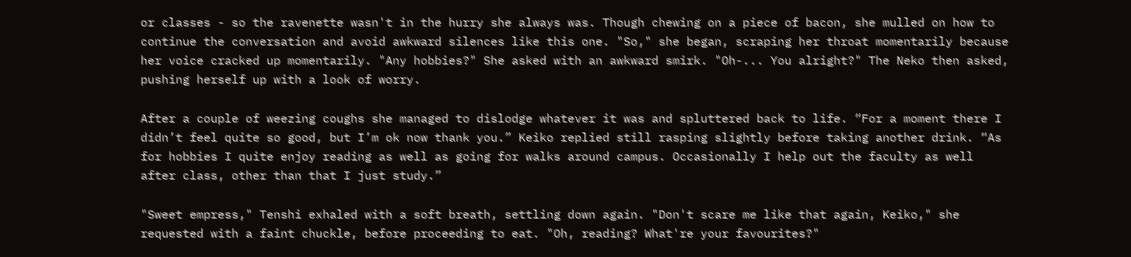or classes - so the ravenette wasn't in the hurry she always was. Though chewing on a piece of bacon, she mulled on how to continue the conversation and avoid awkward silences like this one. "So," she began, scraping her throat momentarily because her voice cracked up momentarily. "Any hobbies?" She asked with an awkward smirk. "Oh-... You alright?" The Neko then asked, pushing herself up with a look of worry.

After a couple of weezing coughs she managed to dislodge whatever it was and spluttered back to life. “For a moment there I didn’t feel quite so good, but I’m ok now thank you.” Keiko replied still rasping slightly before taking another drink. “As for hobbies I quite enjoy reading as well as going for walks around campus. Occasionally I help out the faculty as well after class, other than that I just study.”

"Sweet empress," Tenshi exhaled with a soft breath, settling down again. "Don't scare me like that again, Keiko," she requested with a faint chuckle, before proceeding to eat. "Oh, reading? What're your favourites?"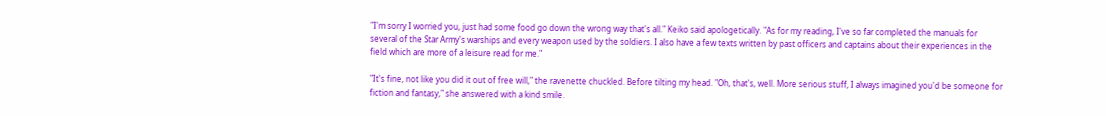"I'm sorry I worried you, just had some food go down the wrong way that's all." Keiko said apologetically. "As for my reading, I've so far completed the manuals for several of the Star Army's warships and every weapon used by the soldiers. I also have a few texts written by past officers and captains about their experiences in the field which are more of a leisure read for me."

"It's fine, not like you did it out of free will," the ravenette chuckled. Before tilting my head. "Oh, that's, well. More serious stuff, I always imagined you'd be someone for fiction and fantasy," she answered with a kind smile.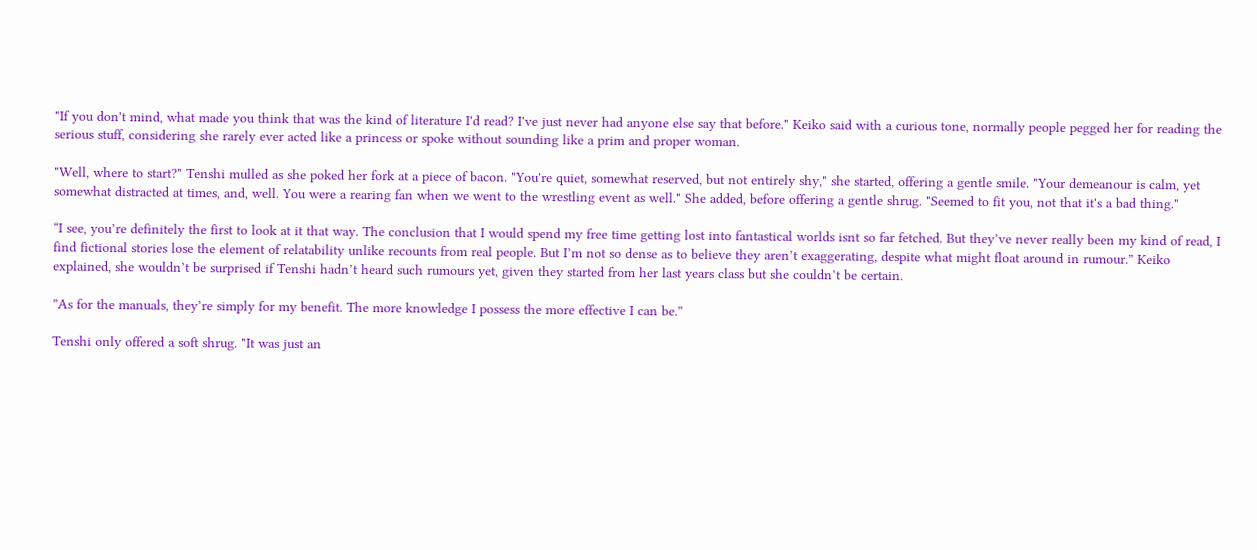"If you don't mind, what made you think that was the kind of literature I'd read? I've just never had anyone else say that before." Keiko said with a curious tone, normally people pegged her for reading the serious stuff, considering she rarely ever acted like a princess or spoke without sounding like a prim and proper woman.

"Well, where to start?" Tenshi mulled as she poked her fork at a piece of bacon. "You're quiet, somewhat reserved, but not entirely shy," she started, offering a gentle smile. "Your demeanour is calm, yet somewhat distracted at times, and, well. You were a rearing fan when we went to the wrestling event as well." She added, before offering a gentle shrug. "Seemed to fit you, not that it's a bad thing."

“I see, you’re definitely the first to look at it that way. The conclusion that I would spend my free time getting lost into fantastical worlds isnt so far fetched. But they’ve never really been my kind of read, I find fictional stories lose the element of relatability unlike recounts from real people. But I’m not so dense as to believe they aren’t exaggerating, despite what might float around in rumour.” Keiko explained, she wouldn’t be surprised if Tenshi hadn’t heard such rumours yet, given they started from her last years class but she couldn’t be certain.

”As for the manuals, they’re simply for my benefit. The more knowledge I possess the more effective I can be.”

Tenshi only offered a soft shrug. "It was just an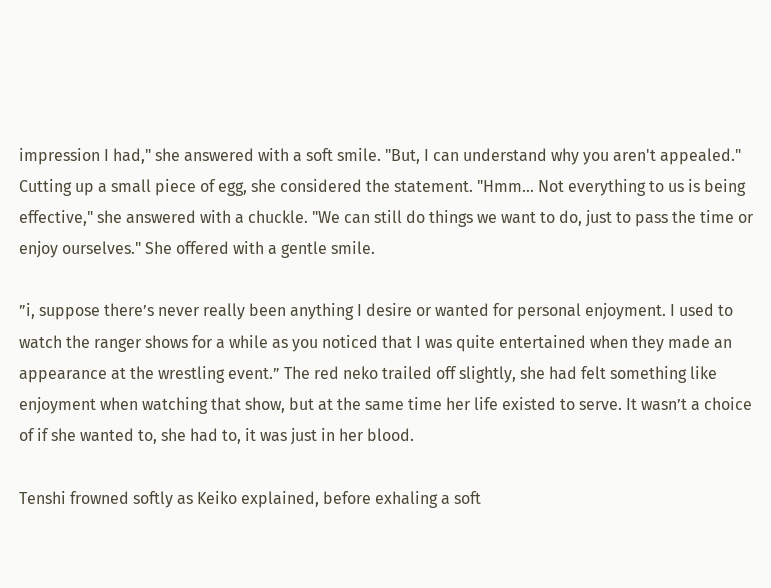impression I had," she answered with a soft smile. "But, I can understand why you aren't appealed." Cutting up a small piece of egg, she considered the statement. "Hmm... Not everything to us is being effective," she answered with a chuckle. "We can still do things we want to do, just to pass the time or enjoy ourselves." She offered with a gentle smile.

”i, suppose there’s never really been anything I desire or wanted for personal enjoyment. I used to watch the ranger shows for a while as you noticed that I was quite entertained when they made an appearance at the wrestling event.” The red neko trailed off slightly, she had felt something like enjoyment when watching that show, but at the same time her life existed to serve. It wasn’t a choice of if she wanted to, she had to, it was just in her blood.

Tenshi frowned softly as Keiko explained, before exhaling a soft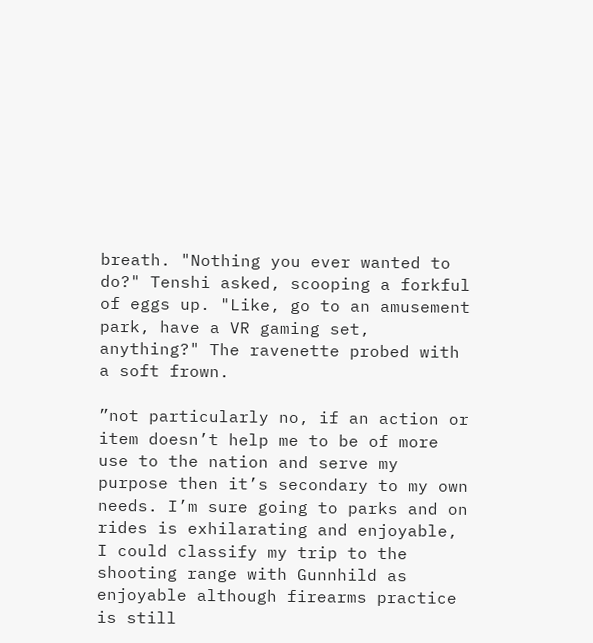breath. "Nothing you ever wanted to do?" Tenshi asked, scooping a forkful of eggs up. "Like, go to an amusement park, have a VR gaming set, anything?" The ravenette probed with a soft frown.

”not particularly no, if an action or item doesn’t help me to be of more use to the nation and serve my purpose then it’s secondary to my own needs. I’m sure going to parks and on rides is exhilarating and enjoyable, I could classify my trip to the shooting range with Gunnhild as enjoyable although firearms practice is still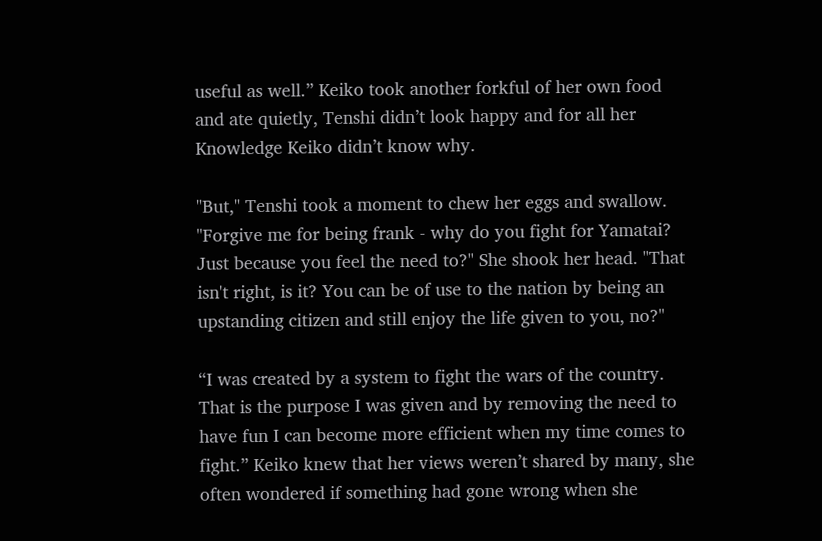useful as well.” Keiko took another forkful of her own food and ate quietly, Tenshi didn’t look happy and for all her Knowledge Keiko didn’t know why.

"But," Tenshi took a moment to chew her eggs and swallow. "Forgive me for being frank - why do you fight for Yamatai? Just because you feel the need to?" She shook her head. "That isn't right, is it? You can be of use to the nation by being an upstanding citizen and still enjoy the life given to you, no?"

“I was created by a system to fight the wars of the country. That is the purpose I was given and by removing the need to have fun I can become more efficient when my time comes to fight.” Keiko knew that her views weren’t shared by many, she often wondered if something had gone wrong when she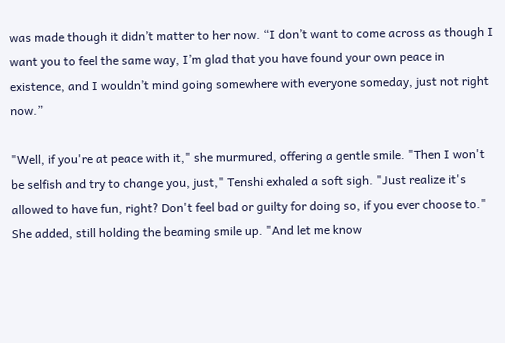was made though it didn’t matter to her now. “I don’t want to come across as though I want you to feel the same way, I’m glad that you have found your own peace in existence, and I wouldn’t mind going somewhere with everyone someday, just not right now.”

"Well, if you're at peace with it," she murmured, offering a gentle smile. "Then I won't be selfish and try to change you, just," Tenshi exhaled a soft sigh. "Just realize it's allowed to have fun, right? Don't feel bad or guilty for doing so, if you ever choose to." She added, still holding the beaming smile up. "And let me know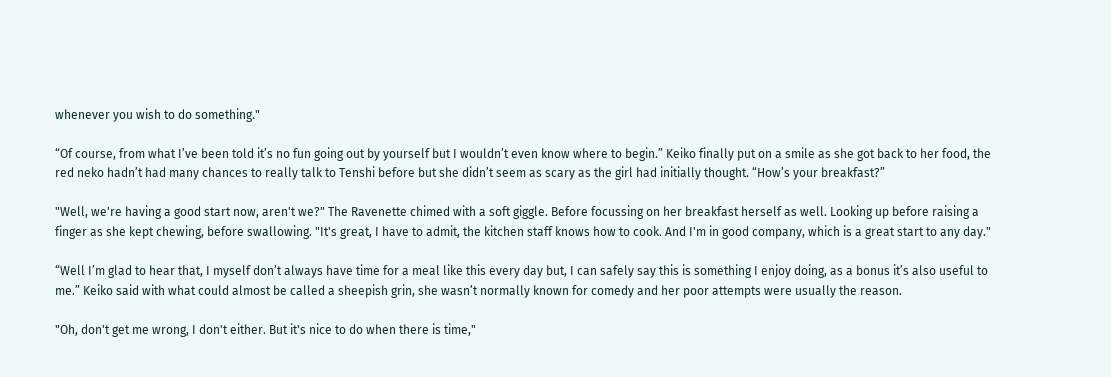whenever you wish to do something."

“Of course, from what I’ve been told it’s no fun going out by yourself but I wouldn’t even know where to begin.” Keiko finally put on a smile as she got back to her food, the red neko hadn’t had many chances to really talk to Tenshi before but she didn’t seem as scary as the girl had initially thought. “How’s your breakfast?”

"Well, we're having a good start now, aren't we?" The Ravenette chimed with a soft giggle. Before focussing on her breakfast herself as well. Looking up before raising a finger as she kept chewing, before swallowing. "It's great, I have to admit, the kitchen staff knows how to cook. And I'm in good company, which is a great start to any day."

“Well I’m glad to hear that, I myself don’t always have time for a meal like this every day but, I can safely say this is something I enjoy doing, as a bonus it’s also useful to me.” Keiko said with what could almost be called a sheepish grin, she wasn’t normally known for comedy and her poor attempts were usually the reason.

"Oh, don't get me wrong, I don't either. But it's nice to do when there is time,"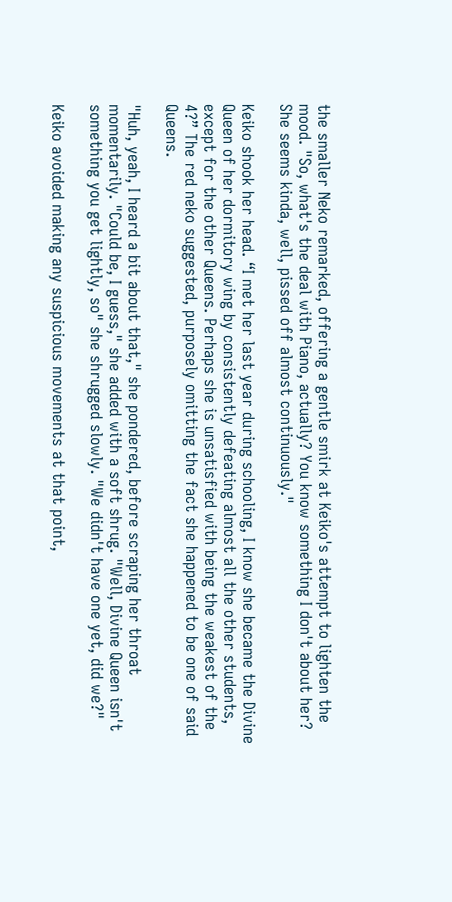the smaller Neko remarked, offering a gentle smirk at Keiko's attempt to lighten the mood. "So, what's the deal with Piano, actually? You know something I don't about her? She seems kinda, well, pissed off almost continuously."

Keiko shook her head. “I met her last year during schooling, I know she became the Divine Queen of her dormitory wing by consistently defeating almost all the other students, except for the other Queens. Perhaps she is unsatisfied with being the weakest of the 4?” The red neko suggested, purposely omitting the fact she happened to be one of said Queens.

"Huh, yeah, I heard a bit about that," she pondered, before scraping her throat momentarily. "Could be, I guess," she added with a soft shrug. "Well, Divine Queen isn't something you get lightly, so" she shrugged slowly. "We didn't have one yet, did we?"

Keiko avoided making any suspicious movements at that point,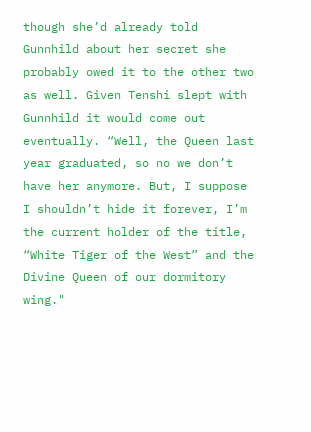though she’d already told Gunnhild about her secret she probably owed it to the other two as well. Given Tenshi slept with Gunnhild it would come out eventually. “Well, the Queen last year graduated, so no we don’t have her anymore. But, I suppose I shouldn’t hide it forever, I’m the current holder of the title, “White Tiger of the West” and the Divine Queen of our dormitory wing."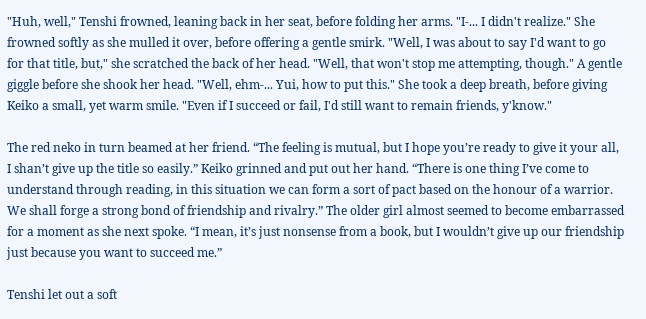"Huh, well," Tenshi frowned, leaning back in her seat, before folding her arms. "I-... I didn't realize." She frowned softly as she mulled it over, before offering a gentle smirk. "Well, I was about to say I'd want to go for that title, but," she scratched the back of her head. "Well, that won't stop me attempting, though." A gentle giggle before she shook her head. "Well, ehm-... Yui, how to put this." She took a deep breath, before giving Keiko a small, yet warm smile. "Even if I succeed or fail, I'd still want to remain friends, y'know."

The red neko in turn beamed at her friend. “The feeling is mutual, but I hope you’re ready to give it your all, I shan’t give up the title so easily.” Keiko grinned and put out her hand. “There is one thing I’ve come to understand through reading, in this situation we can form a sort of pact based on the honour of a warrior. We shall forge a strong bond of friendship and rivalry.” The older girl almost seemed to become embarrassed for a moment as she next spoke. “I mean, it’s just nonsense from a book, but I wouldn’t give up our friendship just because you want to succeed me.”

Tenshi let out a soft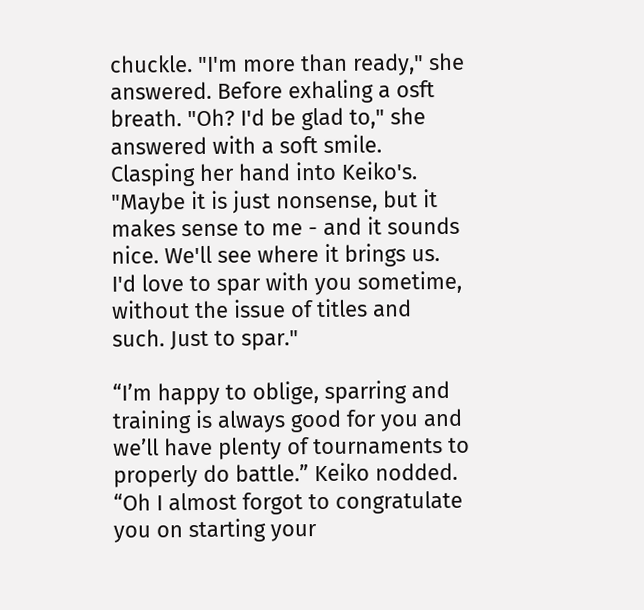chuckle. "I'm more than ready," she answered. Before exhaling a osft breath. "Oh? I'd be glad to," she answered with a soft smile. Clasping her hand into Keiko's. "Maybe it is just nonsense, but it makes sense to me - and it sounds nice. We'll see where it brings us. I'd love to spar with you sometime, without the issue of titles and such. Just to spar."

“I’m happy to oblige, sparring and training is always good for you and we’ll have plenty of tournaments to properly do battle.” Keiko nodded. “Oh I almost forgot to congratulate you on starting your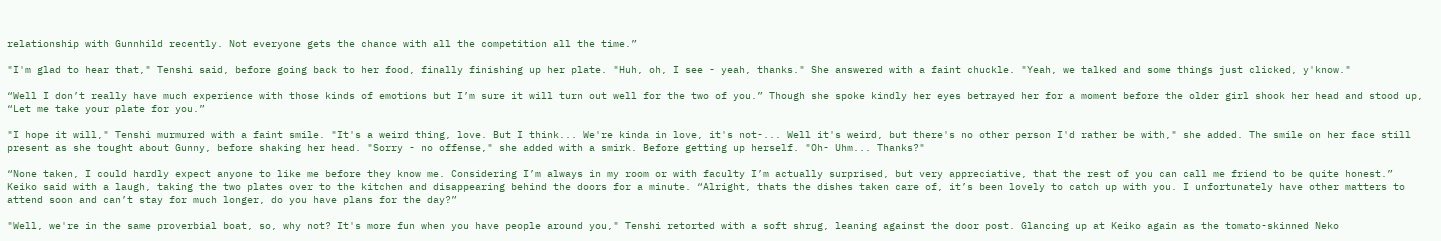relationship with Gunnhild recently. Not everyone gets the chance with all the competition all the time.”

"I'm glad to hear that," Tenshi said, before going back to her food, finally finishing up her plate. "Huh, oh, I see - yeah, thanks." She answered with a faint chuckle. "Yeah, we talked and some things just clicked, y'know."

“Well I don’t really have much experience with those kinds of emotions but I’m sure it will turn out well for the two of you.” Though she spoke kindly her eyes betrayed her for a moment before the older girl shook her head and stood up, “Let me take your plate for you.”

"I hope it will," Tenshi murmured with a faint smile. "It's a weird thing, love. But I think... We're kinda in love, it's not-... Well it's weird, but there's no other person I'd rather be with," she added. The smile on her face still present as she tought about Gunny, before shaking her head. "Sorry - no offense," she added with a smirk. Before getting up herself. "Oh- Uhm... Thanks?"

“None taken, I could hardly expect anyone to like me before they know me. Considering I’m always in my room or with faculty I’m actually surprised, but very appreciative, that the rest of you can call me friend to be quite honest.” Keiko said with a laugh, taking the two plates over to the kitchen and disappearing behind the doors for a minute. “Alright, thats the dishes taken care of, it’s been lovely to catch up with you. I unfortunately have other matters to attend soon and can’t stay for much longer, do you have plans for the day?”

"Well, we're in the same proverbial boat, so, why not? It's more fun when you have people around you," Tenshi retorted with a soft shrug, leaning against the door post. Glancing up at Keiko again as the tomato-skinned Neko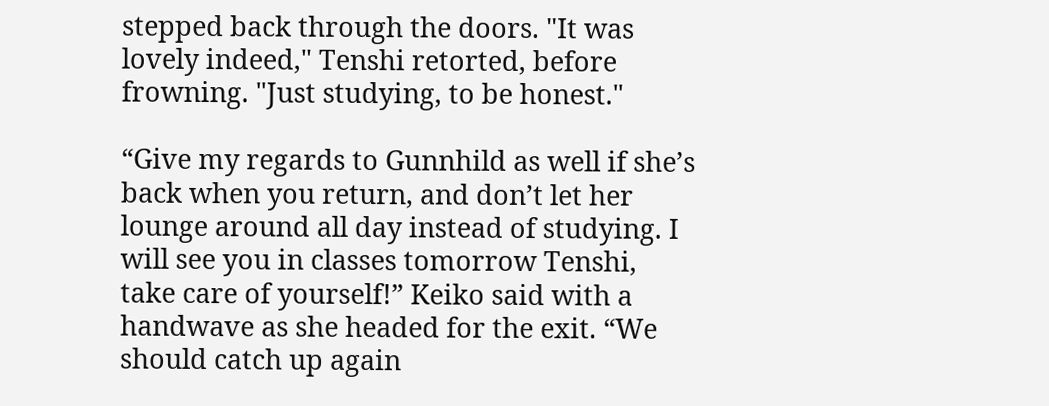stepped back through the doors. "It was lovely indeed," Tenshi retorted, before frowning. "Just studying, to be honest."

“Give my regards to Gunnhild as well if she’s back when you return, and don’t let her lounge around all day instead of studying. I will see you in classes tomorrow Tenshi, take care of yourself!” Keiko said with a handwave as she headed for the exit. “We should catch up again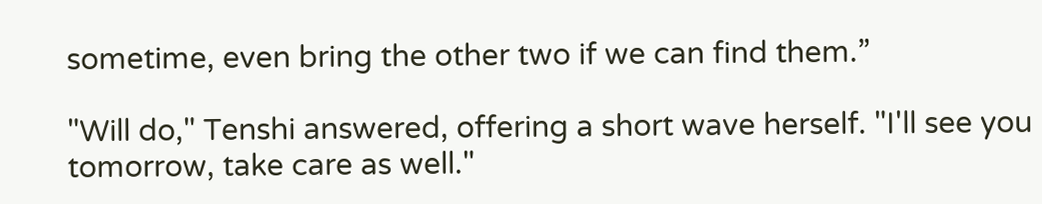sometime, even bring the other two if we can find them.”

"Will do," Tenshi answered, offering a short wave herself. "I'll see you tomorrow, take care as well."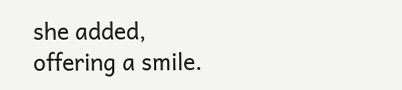she added, offering a smile.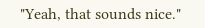"Yeah, that sounds nice."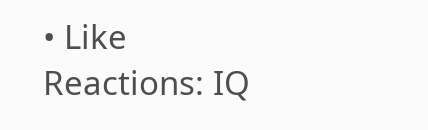• Like
Reactions: IQ